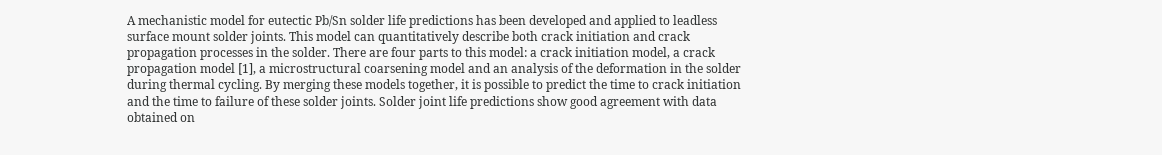A mechanistic model for eutectic Pb/Sn solder life predictions has been developed and applied to leadless surface mount solder joints. This model can quantitatively describe both crack initiation and crack propagation processes in the solder. There are four parts to this model: a crack initiation model, a crack propagation model [1], a microstructural coarsening model and an analysis of the deformation in the solder during thermal cycling. By merging these models together, it is possible to predict the time to crack initiation and the time to failure of these solder joints. Solder joint life predictions show good agreement with data obtained on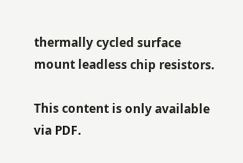thermally cycled surface mount leadless chip resistors.

This content is only available via PDF.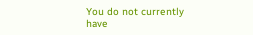You do not currently have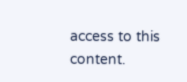access to this content.